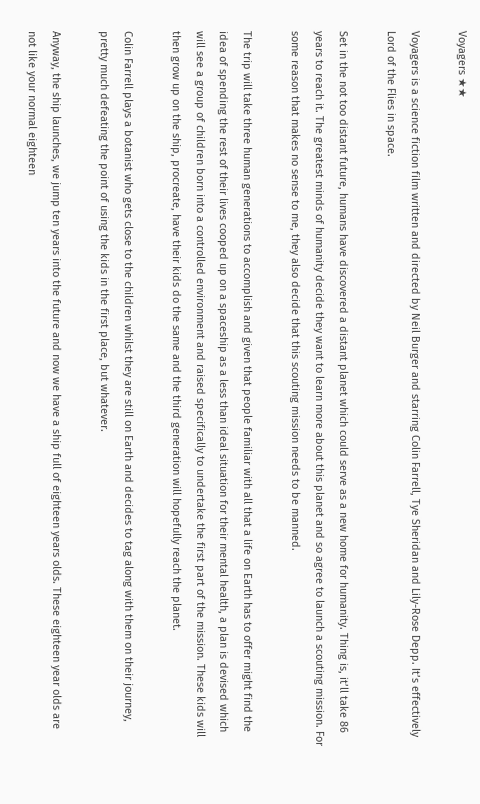Voyagers ★★

Voyagers is a science fiction film written and directed by Neil Burger and starring Colin Farrell, Tye Sheridan and Lily-Rose Depp. It’s effectively Lord of the Flies in space.

Set in the not too distant future, humans have discovered a distant planet which could serve as a new home for humanity. Thing is, it’ll take 86 years to reach it. The greatest minds of humanity decide they want to learn more about this planet and so agree to launch a scouting mission. For some reason that makes no sense to me, they also decide that this scouting mission needs to be manned.

The trip will take three human generations to accomplish and given that people familiar with all that a life on Earth has to offer might find the idea of spending the rest of their lives cooped up on a spaceship as a less than ideal situation for their mental health, a plan is devised which will see a group of children born into a controlled environment and raised specifically to undertake the first part of the mission. These kids will then grow up on the ship, procreate, have their kids do the same and the third generation will hopefully reach the planet.

Colin Farrell plays a botanist who gets close to the children whilst they are still on Earth and decides to tag along with them on their journey, pretty much defeating the point of using the kids in the first place, but whatever.

Anyway, the ship launches, we jump ten years into the future and now we have a ship full of eighteen years olds. These eighteen year olds are not like your normal eighteen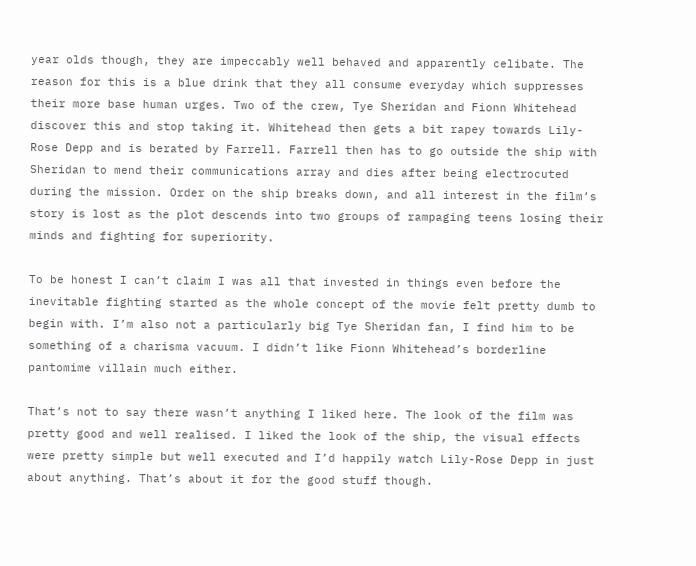year olds though, they are impeccably well behaved and apparently celibate. The reason for this is a blue drink that they all consume everyday which suppresses their more base human urges. Two of the crew, Tye Sheridan and Fionn Whitehead discover this and stop taking it. Whitehead then gets a bit rapey towards Lily-Rose Depp and is berated by Farrell. Farrell then has to go outside the ship with Sheridan to mend their communications array and dies after being electrocuted during the mission. Order on the ship breaks down, and all interest in the film’s story is lost as the plot descends into two groups of rampaging teens losing their minds and fighting for superiority.

To be honest I can’t claim I was all that invested in things even before the inevitable fighting started as the whole concept of the movie felt pretty dumb to begin with. I’m also not a particularly big Tye Sheridan fan, I find him to be something of a charisma vacuum. I didn’t like Fionn Whitehead’s borderline pantomime villain much either.

That’s not to say there wasn’t anything I liked here. The look of the film was pretty good and well realised. I liked the look of the ship, the visual effects were pretty simple but well executed and I’d happily watch Lily-Rose Depp in just about anything. That’s about it for the good stuff though.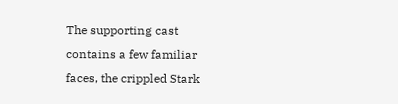The supporting cast contains a few familiar faces, the crippled Stark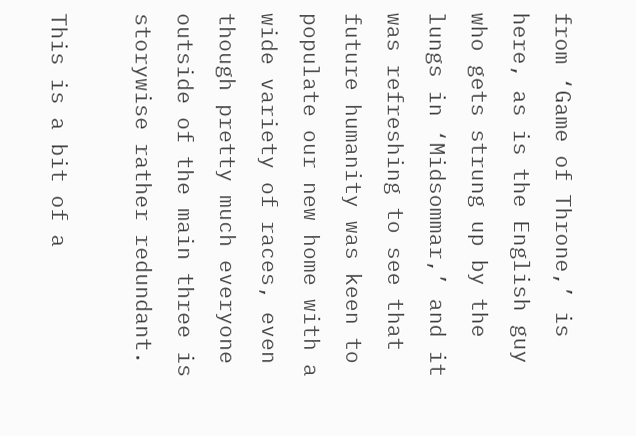from ‘Game of Throne,’ is here, as is the English guy who gets strung up by the lungs in ‘Midsommar,’ and it was refreshing to see that future humanity was keen to populate our new home with a wide variety of races, even though pretty much everyone outside of the main three is storywise rather redundant.

This is a bit of a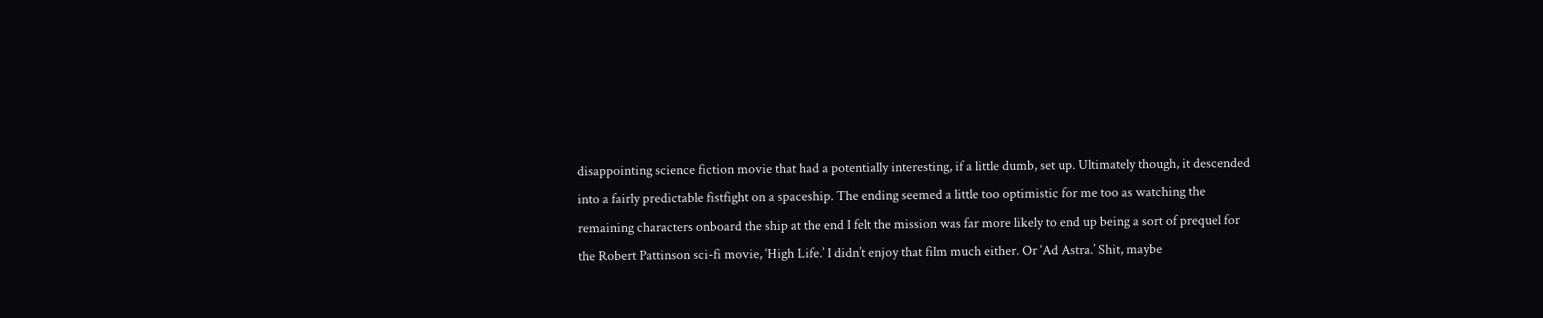disappointing science fiction movie that had a potentially interesting, if a little dumb, set up. Ultimately though, it descended into a fairly predictable fistfight on a spaceship. The ending seemed a little too optimistic for me too as watching the remaining characters onboard the ship at the end I felt the mission was far more likely to end up being a sort of prequel for the Robert Pattinson sci-fi movie, ‘High Life.’ I didn’t enjoy that film much either. Or ‘Ad Astra.’ Shit, maybe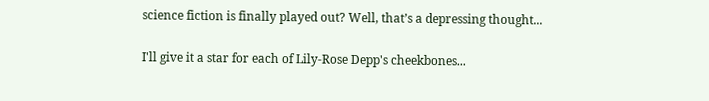science fiction is finally played out? Well, that’s a depressing thought...

I'll give it a star for each of Lily-Rose Depp's cheekbones...